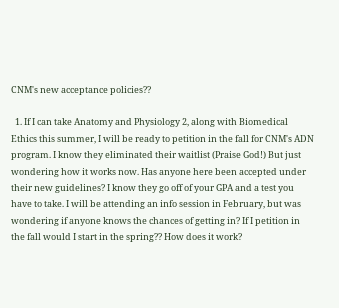CNM's new acceptance policies??

  1. If I can take Anatomy and Physiology 2, along with Biomedical Ethics this summer, I will be ready to petition in the fall for CNM's ADN program. I know they eliminated their waitlist (Praise God!) But just wondering how it works now. Has anyone here been accepted under their new guidelines? I know they go off of your GPA and a test you have to take. I will be attending an info session in February, but was wondering if anyone knows the chances of getting in? If I petition in the fall would I start in the spring?? How does it work?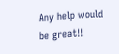Any help would be great!!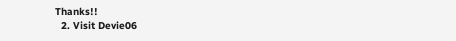Thanks!!
  2. Visit Devie06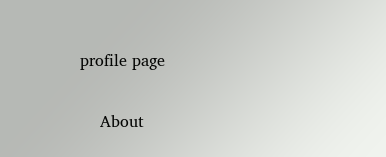profile page

    About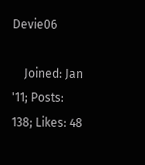Devie06

    Joined: Jan '11; Posts: 138; Likes: 48